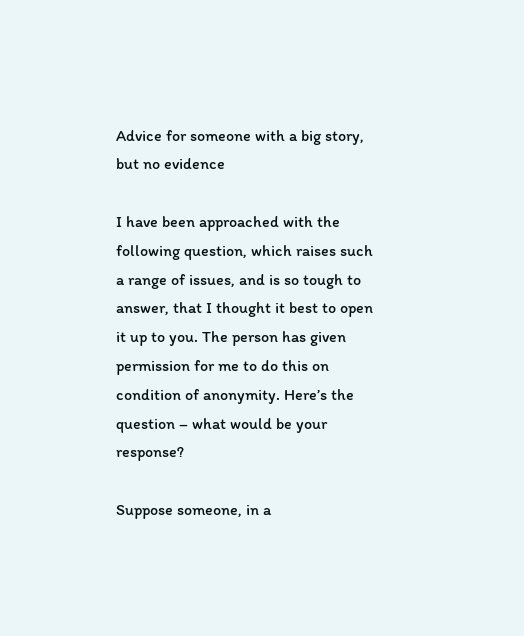Advice for someone with a big story, but no evidence

I have been approached with the following question, which raises such a range of issues, and is so tough to answer, that I thought it best to open it up to you. The person has given permission for me to do this on condition of anonymity. Here’s the question – what would be your response?

Suppose someone, in a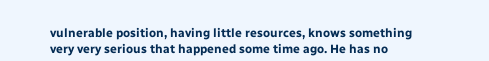vulnerable position, having little resources, knows something very very serious that happened some time ago. He has no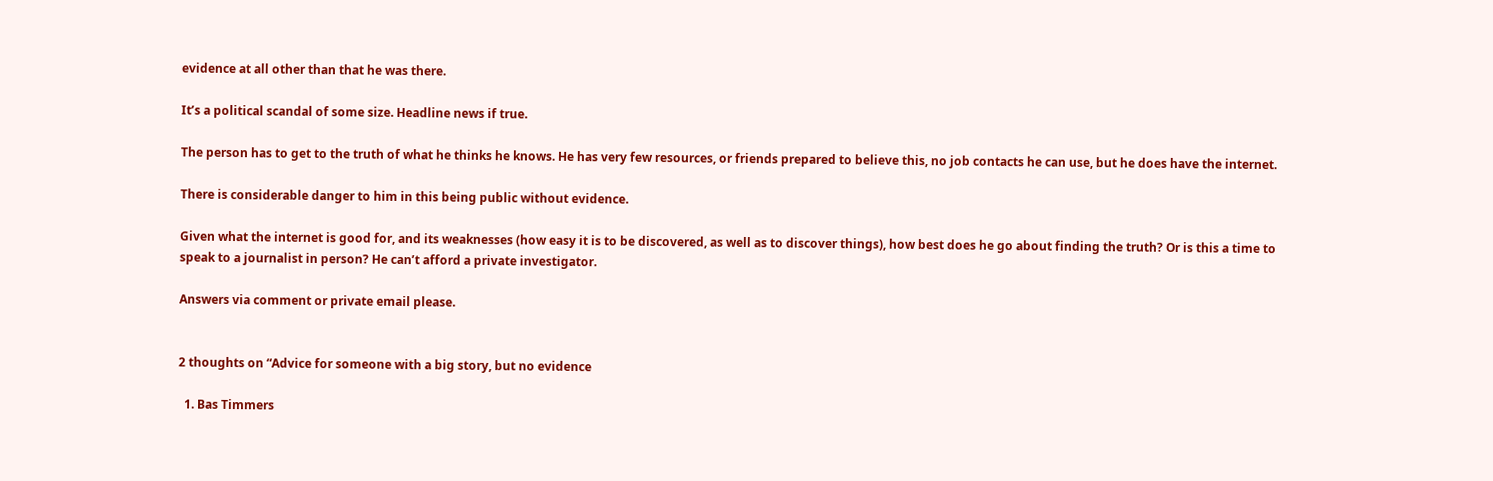evidence at all other than that he was there.

It’s a political scandal of some size. Headline news if true.

The person has to get to the truth of what he thinks he knows. He has very few resources, or friends prepared to believe this, no job contacts he can use, but he does have the internet.

There is considerable danger to him in this being public without evidence.

Given what the internet is good for, and its weaknesses (how easy it is to be discovered, as well as to discover things), how best does he go about finding the truth? Or is this a time to speak to a journalist in person? He can’t afford a private investigator.

Answers via comment or private email please.


2 thoughts on “Advice for someone with a big story, but no evidence

  1. Bas Timmers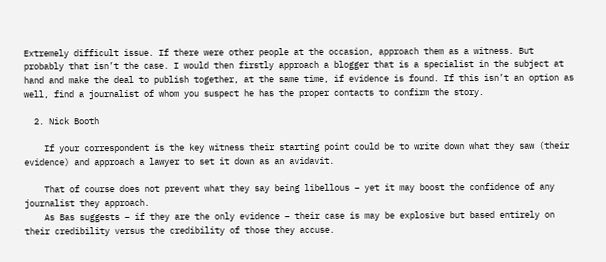Extremely difficult issue. If there were other people at the occasion, approach them as a witness. But probably that isn’t the case. I would then firstly approach a blogger that is a specialist in the subject at hand and make the deal to publish together, at the same time, if evidence is found. If this isn’t an option as well, find a journalist of whom you suspect he has the proper contacts to confirm the story.

  2. Nick Booth

    If your correspondent is the key witness their starting point could be to write down what they saw (their evidence) and approach a lawyer to set it down as an avidavit.

    That of course does not prevent what they say being libellous – yet it may boost the confidence of any journalist they approach.
    As Bas suggests – if they are the only evidence – their case is may be explosive but based entirely on their credibility versus the credibility of those they accuse.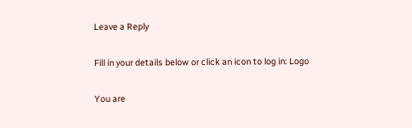Leave a Reply

Fill in your details below or click an icon to log in: Logo

You are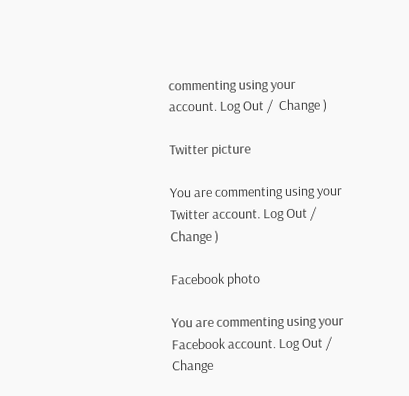commenting using your account. Log Out /  Change )

Twitter picture

You are commenting using your Twitter account. Log Out /  Change )

Facebook photo

You are commenting using your Facebook account. Log Out /  Change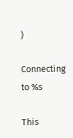)

Connecting to %s

This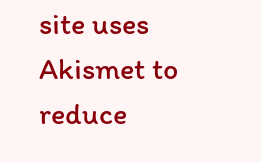site uses Akismet to reduce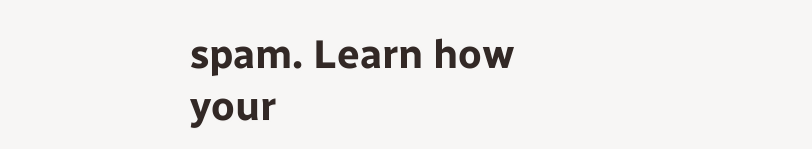spam. Learn how your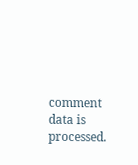comment data is processed.